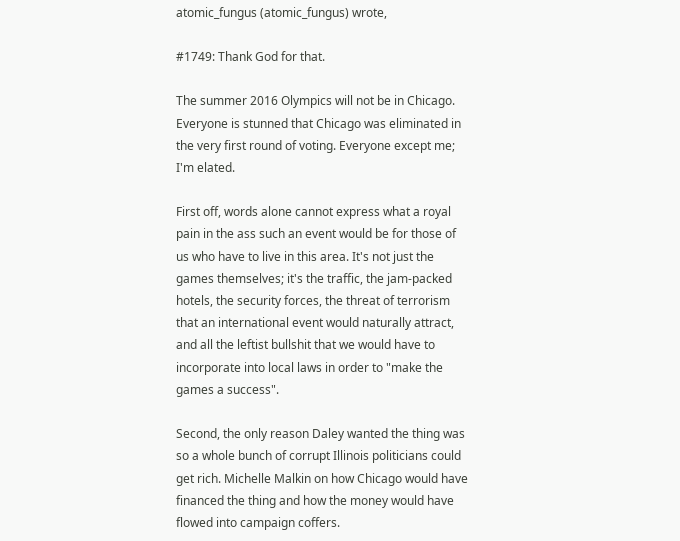atomic_fungus (atomic_fungus) wrote,

#1749: Thank God for that.

The summer 2016 Olympics will not be in Chicago. Everyone is stunned that Chicago was eliminated in the very first round of voting. Everyone except me; I'm elated.

First off, words alone cannot express what a royal pain in the ass such an event would be for those of us who have to live in this area. It's not just the games themselves; it's the traffic, the jam-packed hotels, the security forces, the threat of terrorism that an international event would naturally attract, and all the leftist bullshit that we would have to incorporate into local laws in order to "make the games a success".

Second, the only reason Daley wanted the thing was so a whole bunch of corrupt Illinois politicians could get rich. Michelle Malkin on how Chicago would have financed the thing and how the money would have flowed into campaign coffers.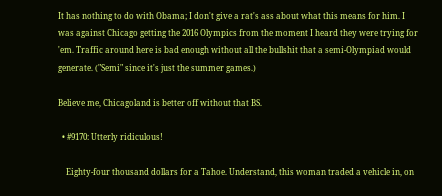It has nothing to do with Obama; I don't give a rat's ass about what this means for him. I was against Chicago getting the 2016 Olympics from the moment I heard they were trying for 'em. Traffic around here is bad enough without all the bullshit that a semi-Olympiad would generate. ("Semi" since it's just the summer games.)

Believe me, Chicagoland is better off without that BS.

  • #9170: Utterly ridiculous!

    Eighty-four thousand dollars for a Tahoe. Understand, this woman traded a vehicle in, on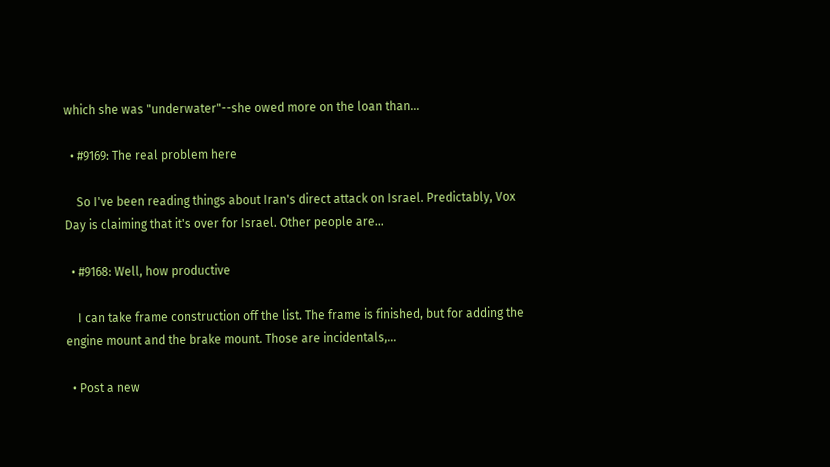which she was "underwater"--she owed more on the loan than…

  • #9169: The real problem here

    So I've been reading things about Iran's direct attack on Israel. Predictably, Vox Day is claiming that it's over for Israel. Other people are…

  • #9168: Well, how productive

    I can take frame construction off the list. The frame is finished, but for adding the engine mount and the brake mount. Those are incidentals,…

  • Post a new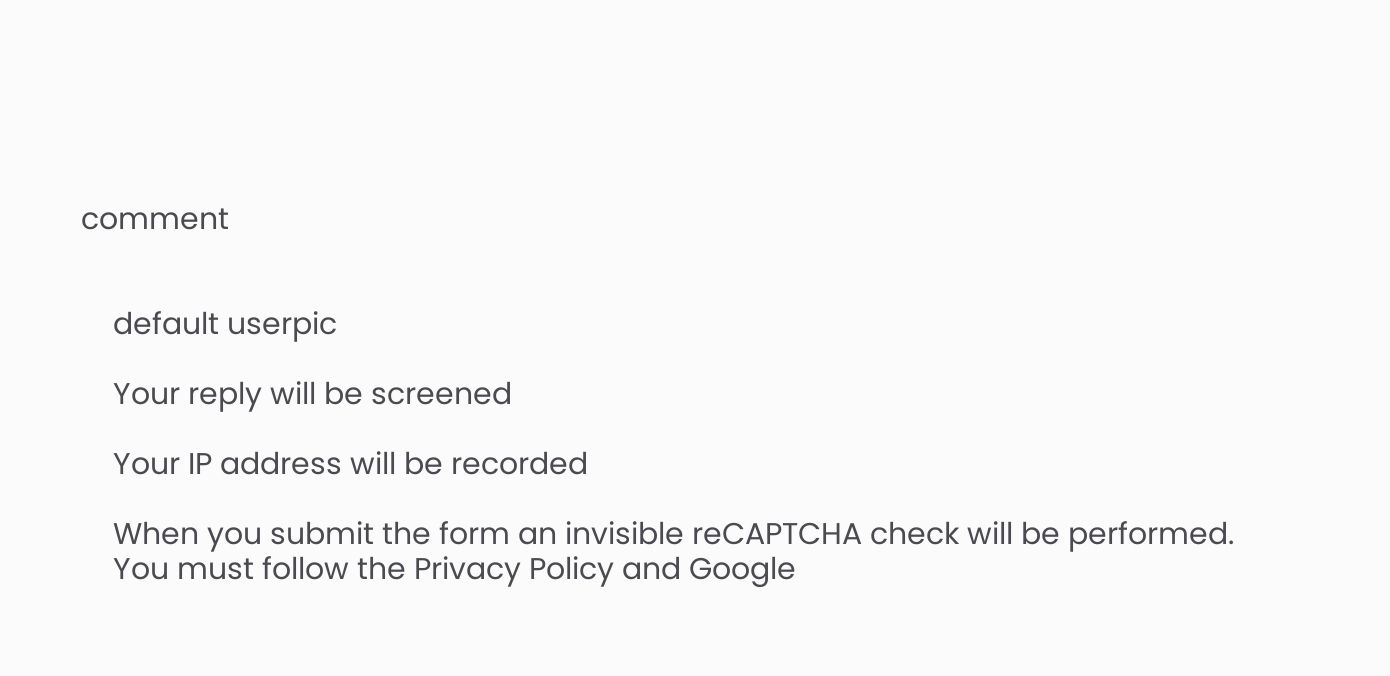comment


    default userpic

    Your reply will be screened

    Your IP address will be recorded

    When you submit the form an invisible reCAPTCHA check will be performed.
    You must follow the Privacy Policy and Google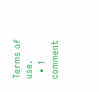Terms of use.
  • 1 comment